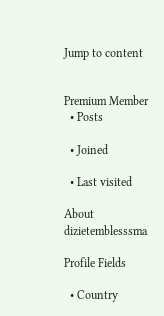Jump to content


Premium Member
  • Posts

  • Joined

  • Last visited

About dizietemblesssma

Profile Fields

  • Country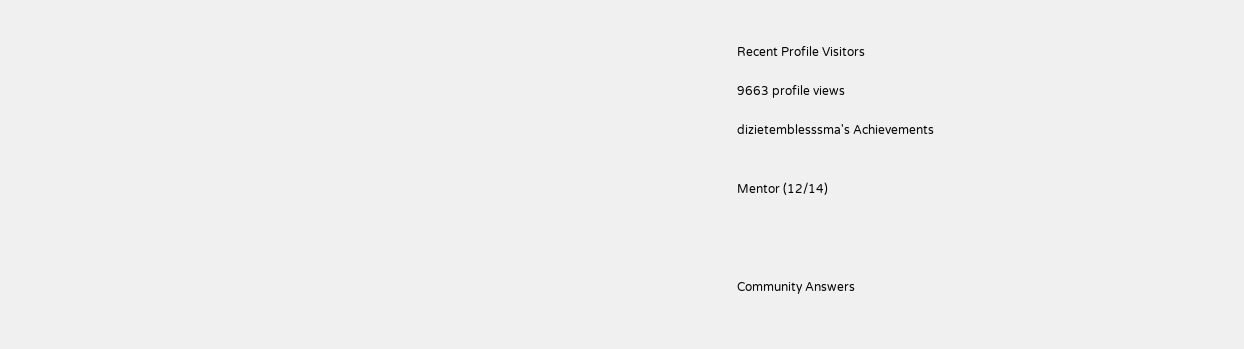Recent Profile Visitors

9663 profile views

dizietemblesssma's Achievements


Mentor (12/14)




Community Answers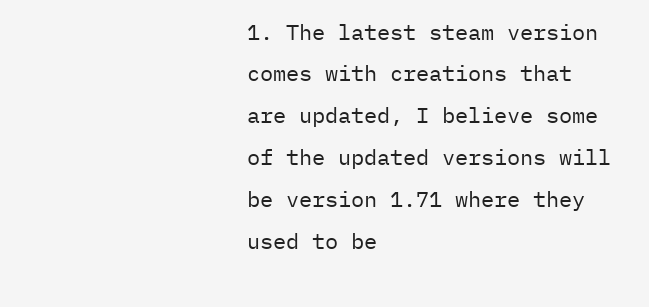1. The latest steam version comes with creations that are updated, I believe some of the updated versions will be version 1.71 where they used to be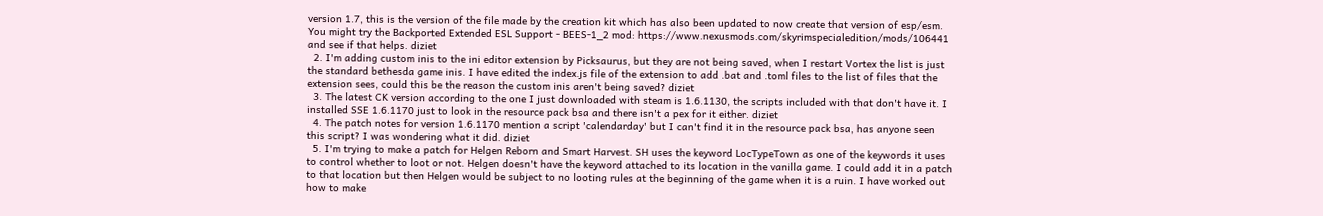version 1.7, this is the version of the file made by the creation kit which has also been updated to now create that version of esp/esm. You might try the Backported Extended ESL Support - BEES-1_2 mod: https://www.nexusmods.com/skyrimspecialedition/mods/106441 and see if that helps. diziet
  2. I'm adding custom inis to the ini editor extension by Picksaurus, but they are not being saved, when I restart Vortex the list is just the standard bethesda game inis. I have edited the index.js file of the extension to add .bat and .toml files to the list of files that the extension sees, could this be the reason the custom inis aren't being saved? diziet
  3. The latest CK version according to the one I just downloaded with steam is 1.6.1130, the scripts included with that don't have it. I installed SSE 1.6.1170 just to look in the resource pack bsa and there isn't a pex for it either. diziet
  4. The patch notes for version 1.6.1170 mention a script 'calendarday' but I can't find it in the resource pack bsa, has anyone seen this script? I was wondering what it did. diziet
  5. I'm trying to make a patch for Helgen Reborn and Smart Harvest. SH uses the keyword LocTypeTown as one of the keywords it uses to control whether to loot or not. Helgen doesn't have the keyword attached to its location in the vanilla game. I could add it in a patch to that location but then Helgen would be subject to no looting rules at the beginning of the game when it is a ruin. I have worked out how to make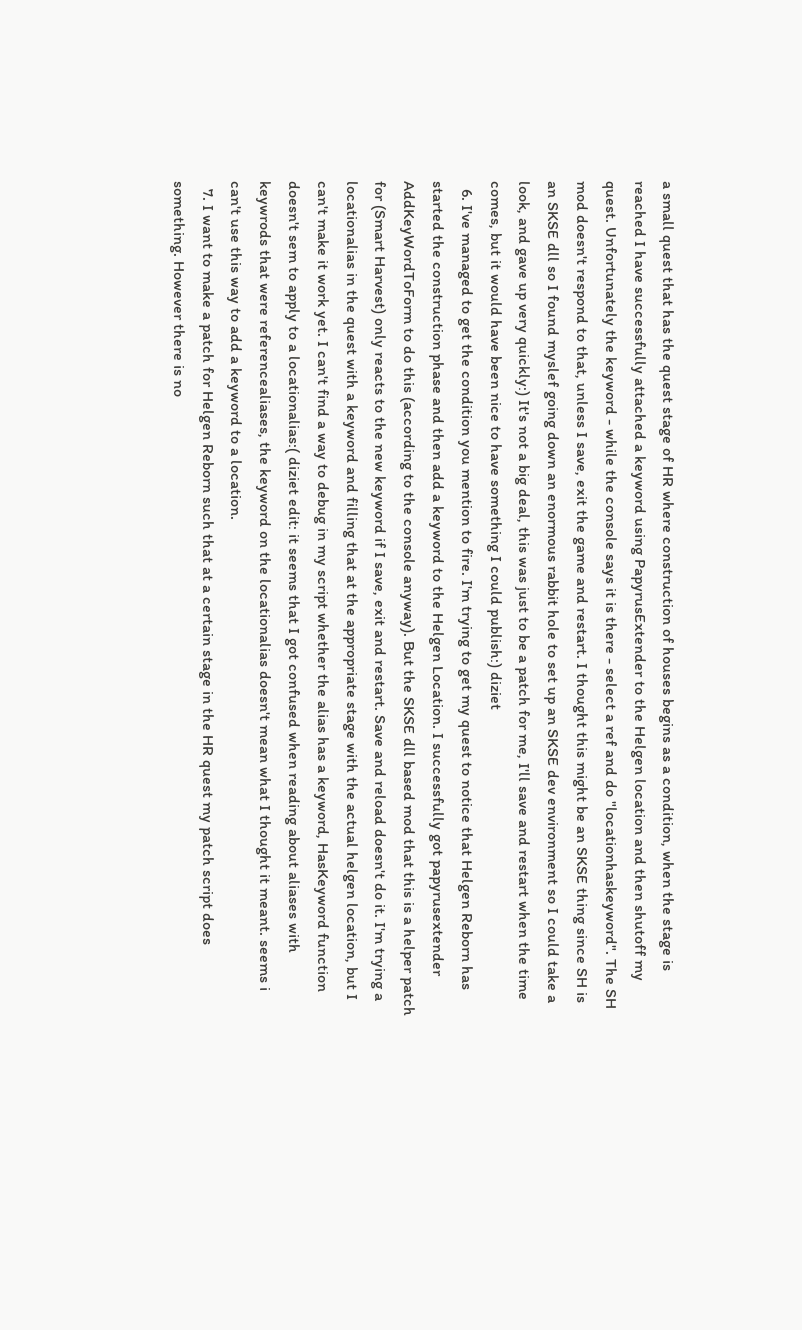a small quest that has the quest stage of HR where construction of houses begins as a condition, when the stage is reached I have successfully attached a keyword using PapyrusExtender to the Helgen location and then shutoff my quest. Unfortunately the keyword - while the console says it is there - select a ref and do "locationhaskeyword". The SH mod doesn't respond to that, unless I save, exit the game and restart. I thought this might be an SKSE thing since SH is an SKSE dll so I found myslef going down an enormous rabbit hole to set up an SKSE dev environment so I could take a look, and gave up very quickly:) It's not a big deal, this was just to be a patch for me, I'll save and restart when the time comes, but it would have been nice to have something I could publish:) diziet
  6. I've managed to get the condition you mention to fire. I'm trying to get my quest to notice that Helgen Reborn has started the construction phase and then add a keyword to the Helgen Location. I successfully got papyrusextender AddKeyWordToForm to do this (according to the console anyway). But the SKSE dll based mod that this is a helper patch for (Smart Harvest) only reacts to the new keyword if I save, exit and restart. Save and reload doesn't do it. I'm trying a locationalias in the quest with a keyword and filling that at the appropriate stage with the actual helgen location, but I can't make it work yet. I can't find a way to debug in my script whether the alias has a keyword, HasKeyword function doesn't sem to apply to a locationalias:( diziet edit: it seems that I got confused when reading about aliases with keywrods that were referencealiases, the keyword on the locationalias doesn't mean what I thought it meant. seems i can't use this way to add a keyword to a location.
  7. I want to make a patch for Helgen Reborn such that at a certain stage in the HR quest my patch script does something. However there is no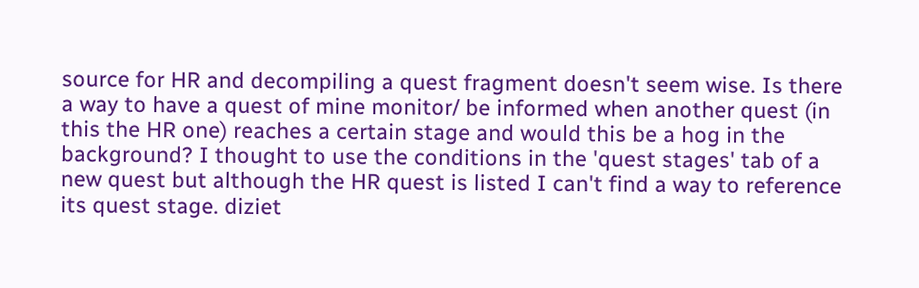source for HR and decompiling a quest fragment doesn't seem wise. Is there a way to have a quest of mine monitor/ be informed when another quest (in this the HR one) reaches a certain stage and would this be a hog in the background? I thought to use the conditions in the 'quest stages' tab of a new quest but although the HR quest is listed I can't find a way to reference its quest stage. diziet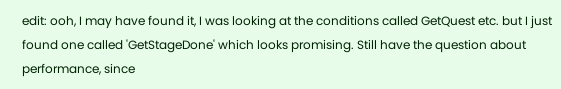edit: ooh, I may have found it, I was looking at the conditions called GetQuest etc. but I just found one called 'GetStageDone' which looks promising. Still have the question about performance, since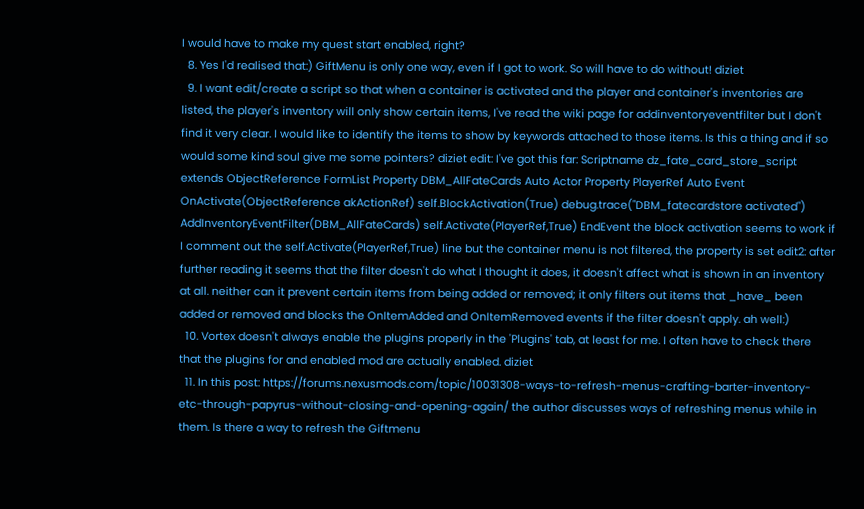I would have to make my quest start enabled, right?
  8. Yes I'd realised that:) GiftMenu is only one way, even if I got to work. So will have to do without! diziet
  9. I want edit/create a script so that when a container is activated and the player and container's inventories are listed, the player's inventory will only show certain items, I've read the wiki page for addinventoryeventfilter but I don't find it very clear. I would like to identify the items to show by keywords attached to those items. Is this a thing and if so would some kind soul give me some pointers? diziet edit: I've got this far: Scriptname dz_fate_card_store_script extends ObjectReference FormList Property DBM_AllFateCards Auto Actor Property PlayerRef Auto Event OnActivate(ObjectReference akActionRef) self.BlockActivation(True) debug.trace("DBM_fatecardstore activated") AddInventoryEventFilter(DBM_AllFateCards) self.Activate(PlayerRef,True) EndEvent the block activation seems to work if I comment out the self.Activate(PlayerRef,True) line but the container menu is not filtered, the property is set edit2: after further reading it seems that the filter doesn't do what I thought it does, it doesn't affect what is shown in an inventory at all. neither can it prevent certain items from being added or removed; it only filters out items that _have_ been added or removed and blocks the OnItemAdded and OnItemRemoved events if the filter doesn't apply. ah well:)
  10. Vortex doesn't always enable the plugins properly in the 'Plugins' tab, at least for me. I often have to check there that the plugins for and enabled mod are actually enabled. diziet
  11. In this post: https://forums.nexusmods.com/topic/10031308-ways-to-refresh-menus-crafting-barter-inventory-etc-through-papyrus-without-closing-and-opening-again/ the author discusses ways of refreshing menus while in them. Is there a way to refresh the Giftmenu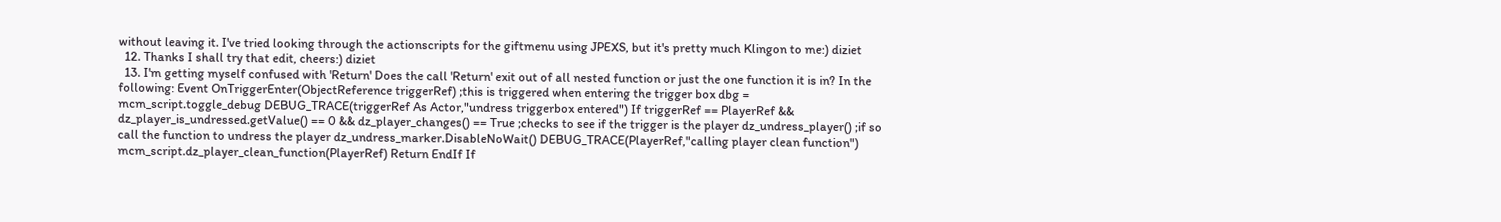without leaving it. I've tried looking through the actionscripts for the giftmenu using JPEXS, but it's pretty much Klingon to me:) diziet
  12. Thanks I shall try that edit, cheers:) diziet
  13. I'm getting myself confused with 'Return' Does the call 'Return' exit out of all nested function or just the one function it is in? In the following: Event OnTriggerEnter(ObjectReference triggerRef) ;this is triggered when entering the trigger box dbg = mcm_script.toggle_debug DEBUG_TRACE(triggerRef As Actor,"undress triggerbox entered") If triggerRef == PlayerRef && dz_player_is_undressed.getValue() == 0 && dz_player_changes() == True ;checks to see if the trigger is the player dz_undress_player() ;if so call the function to undress the player dz_undress_marker.DisableNoWait() DEBUG_TRACE(PlayerRef,"calling player clean function") mcm_script.dz_player_clean_function(PlayerRef) Return EndIf If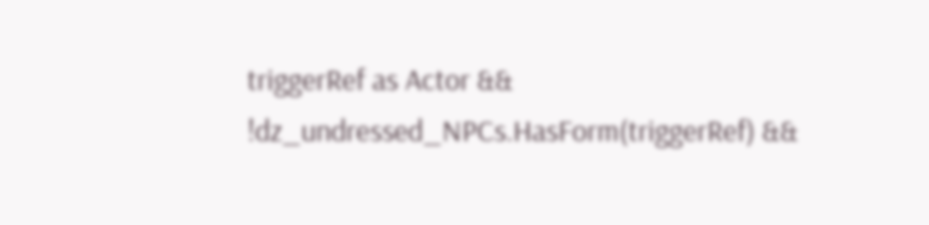triggerRef as Actor && !dz_undressed_NPCs.HasForm(triggerRef) &&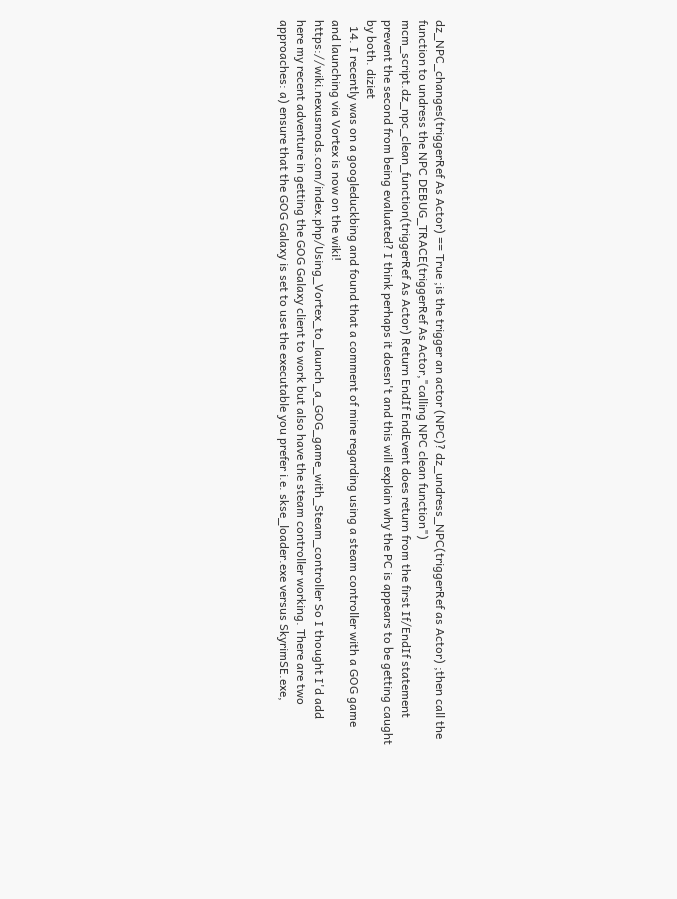dz_NPC_changes(triggerRef As Actor) == True ;is the trigger an actor (NPC)? dz_undress_NPC(triggerRef as Actor) ;then call the function to undress the NPC DEBUG_TRACE(triggerRef As Actor,"calling NPC clean function") mcm_script.dz_npc_clean_function(triggerRef As Actor) Return EndIf EndEvent does return from the first If/EndIf statement prevent the second from being evaluated? I think perhaps it doesn't and this will explain why the PC is appears to be getting caught by both. diziet
  14. I recently was on a googleduckbing and found that a comment of mine regarding using a steam controller with a GOG game and launching via Vortex is now on the wiki! https://wiki.nexusmods.com/index.php/Using_Vortex_to_launch_a_GOG_game_with_Steam_controller So I thought I'd add here my recent adventure in getting the GOG Galaxy client to work but also have the steam controller working. There are two approaches: a) ensure that the GOG Galaxy is set to use the executable you prefer i.e. skse_loader.exe versus SkyrimSE.exe,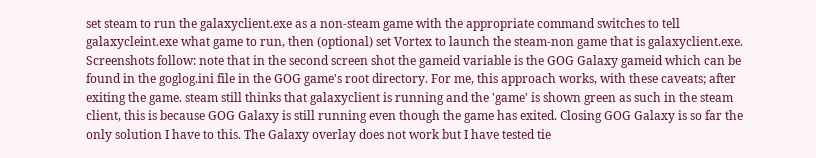set steam to run the galaxyclient.exe as a non-steam game with the appropriate command switches to tell galaxycleint.exe what game to run, then (optional) set Vortex to launch the steam-non game that is galaxyclient.exe. Screenshots follow: note that in the second screen shot the gameid variable is the GOG Galaxy gameid which can be found in the goglog.ini file in the GOG game's root directory. For me, this approach works, with these caveats; after exiting the game. steam still thinks that galaxyclient is running and the 'game' is shown green as such in the steam client, this is because GOG Galaxy is still running even though the game has exited. Closing GOG Galaxy is so far the only solution I have to this. The Galaxy overlay does not work but I have tested tie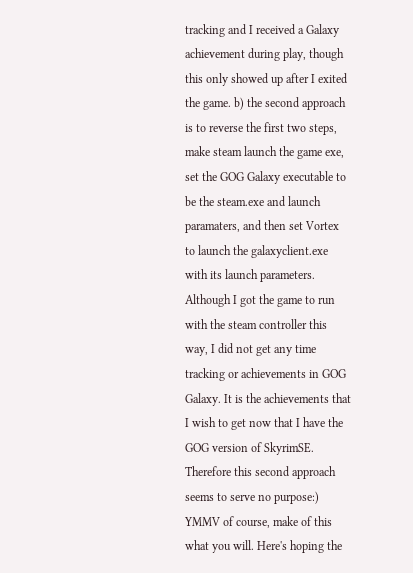tracking and I received a Galaxy achievement during play, though this only showed up after I exited the game. b) the second approach is to reverse the first two steps, make steam launch the game exe, set the GOG Galaxy executable to be the steam.exe and launch paramaters, and then set Vortex to launch the galaxyclient.exe with its launch parameters. Although I got the game to run with the steam controller this way, I did not get any time tracking or achievements in GOG Galaxy. It is the achievements that I wish to get now that I have the GOG version of SkyrimSE. Therefore this second approach seems to serve no purpose:) YMMV of course, make of this what you will. Here's hoping the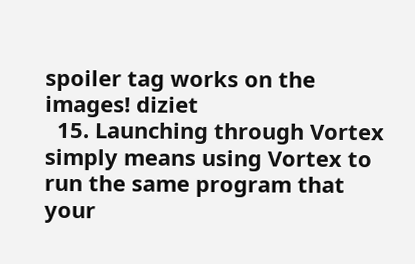spoiler tag works on the images! diziet
  15. Launching through Vortex simply means using Vortex to run the same program that your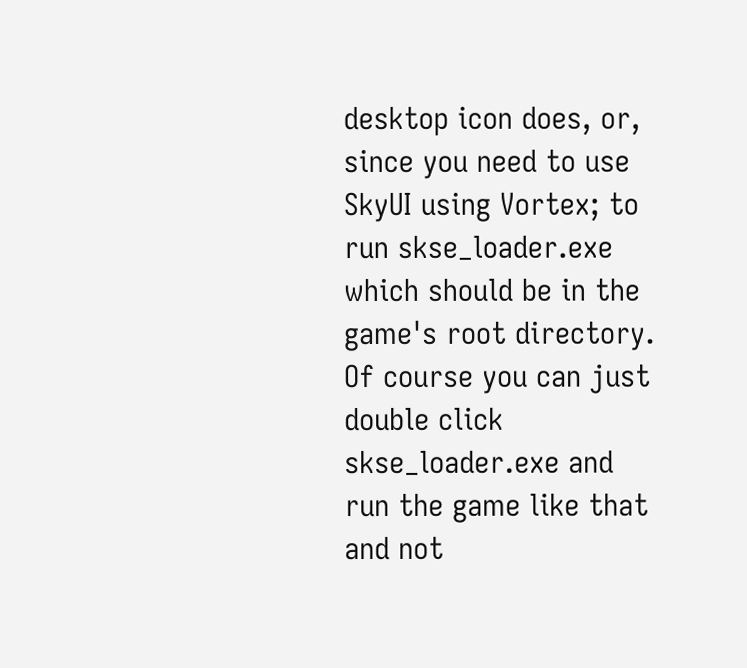desktop icon does, or, since you need to use SkyUI using Vortex; to run skse_loader.exe which should be in the game's root directory. Of course you can just double click skse_loader.exe and run the game like that and not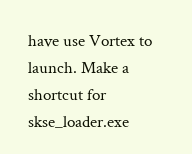have use Vortex to launch. Make a shortcut for skse_loader.exe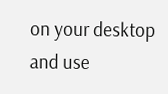on your desktop and use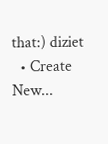that:) diziet
  • Create New...